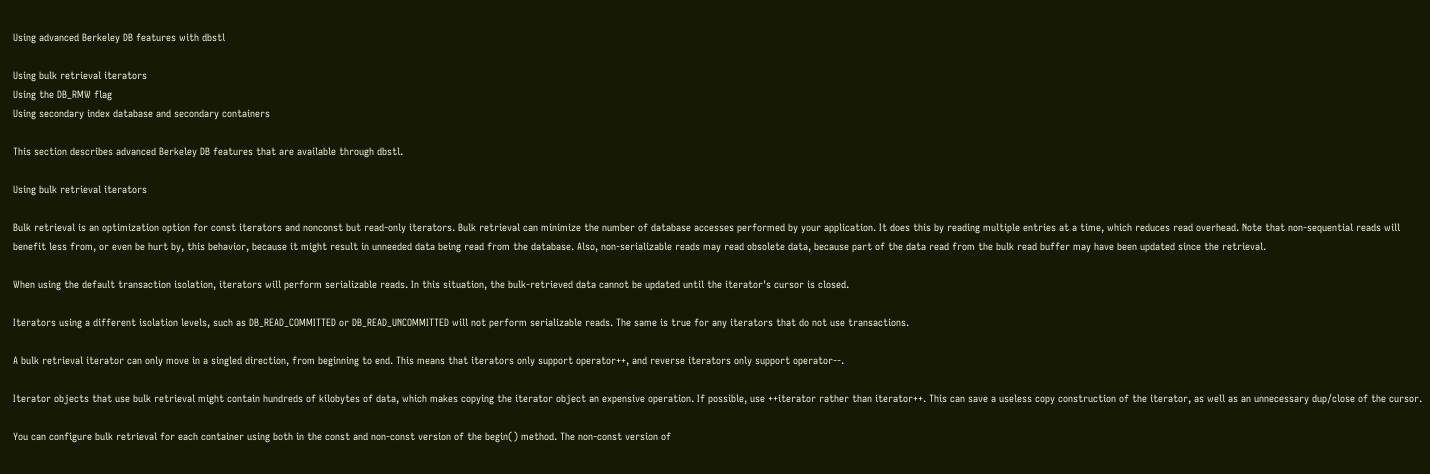Using advanced Berkeley DB features with dbstl

Using bulk retrieval iterators
Using the DB_RMW flag
Using secondary index database and secondary containers

This section describes advanced Berkeley DB features that are available through dbstl.

Using bulk retrieval iterators

Bulk retrieval is an optimization option for const iterators and nonconst but read-only iterators. Bulk retrieval can minimize the number of database accesses performed by your application. It does this by reading multiple entries at a time, which reduces read overhead. Note that non-sequential reads will benefit less from, or even be hurt by, this behavior, because it might result in unneeded data being read from the database. Also, non-serializable reads may read obsolete data, because part of the data read from the bulk read buffer may have been updated since the retrieval.

When using the default transaction isolation, iterators will perform serializable reads. In this situation, the bulk-retrieved data cannot be updated until the iterator's cursor is closed.

Iterators using a different isolation levels, such as DB_READ_COMMITTED or DB_READ_UNCOMMITTED will not perform serializable reads. The same is true for any iterators that do not use transactions.

A bulk retrieval iterator can only move in a singled direction, from beginning to end. This means that iterators only support operator++, and reverse iterators only support operator--.

Iterator objects that use bulk retrieval might contain hundreds of kilobytes of data, which makes copying the iterator object an expensive operation. If possible, use ++iterator rather than iterator++. This can save a useless copy construction of the iterator, as well as an unnecessary dup/close of the cursor.

You can configure bulk retrieval for each container using both in the const and non-const version of the begin() method. The non-const version of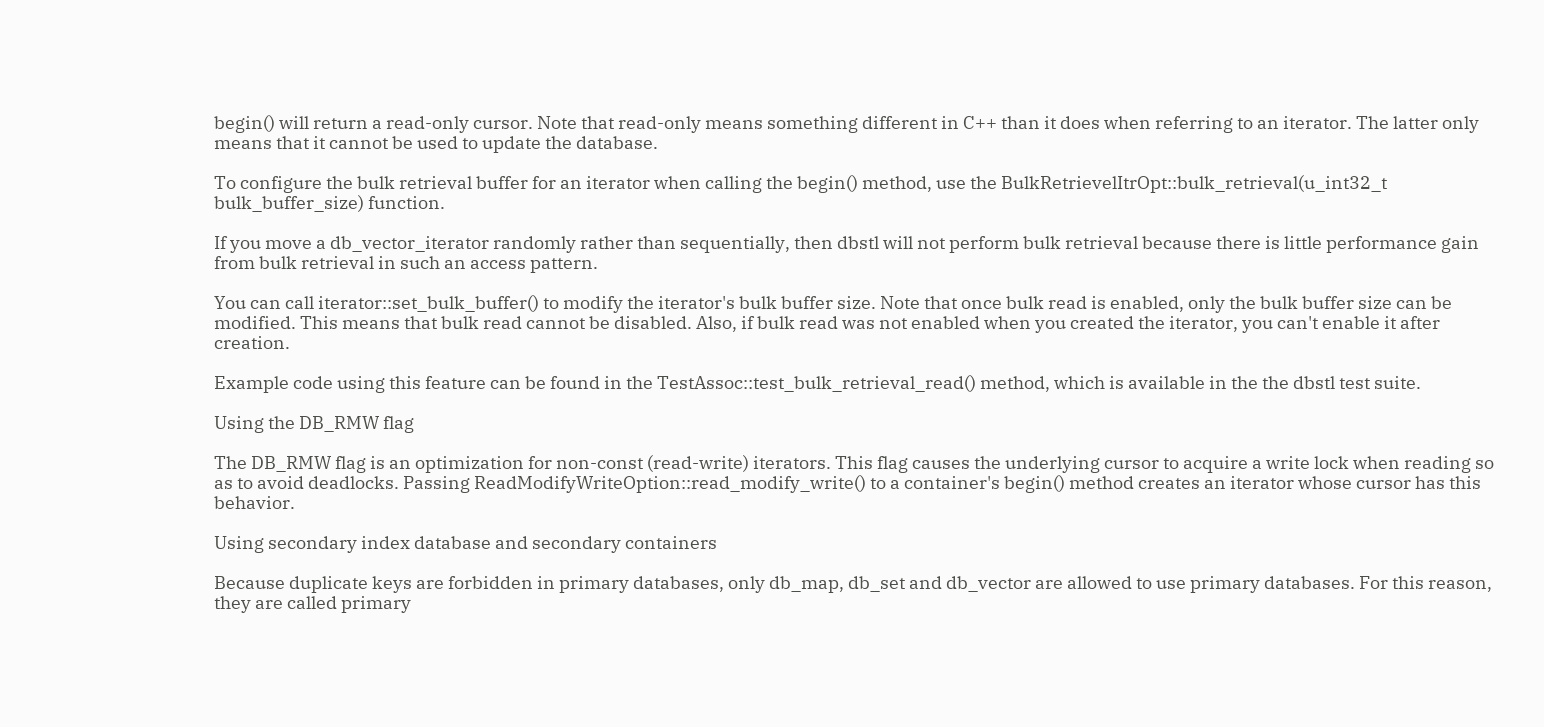begin() will return a read-only cursor. Note that read-only means something different in C++ than it does when referring to an iterator. The latter only means that it cannot be used to update the database.

To configure the bulk retrieval buffer for an iterator when calling the begin() method, use the BulkRetrievelItrOpt::bulk_retrieval(u_int32_t bulk_buffer_size) function.

If you move a db_vector_iterator randomly rather than sequentially, then dbstl will not perform bulk retrieval because there is little performance gain from bulk retrieval in such an access pattern.

You can call iterator::set_bulk_buffer() to modify the iterator's bulk buffer size. Note that once bulk read is enabled, only the bulk buffer size can be modified. This means that bulk read cannot be disabled. Also, if bulk read was not enabled when you created the iterator, you can't enable it after creation.

Example code using this feature can be found in the TestAssoc::test_bulk_retrieval_read() method, which is available in the the dbstl test suite.

Using the DB_RMW flag

The DB_RMW flag is an optimization for non-const (read-write) iterators. This flag causes the underlying cursor to acquire a write lock when reading so as to avoid deadlocks. Passing ReadModifyWriteOption::read_modify_write() to a container's begin() method creates an iterator whose cursor has this behavior.

Using secondary index database and secondary containers

Because duplicate keys are forbidden in primary databases, only db_map, db_set and db_vector are allowed to use primary databases. For this reason, they are called primary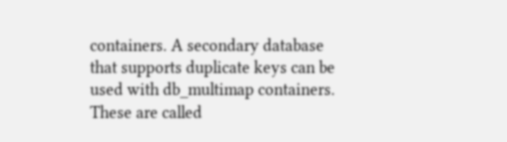containers. A secondary database that supports duplicate keys can be used with db_multimap containers. These are called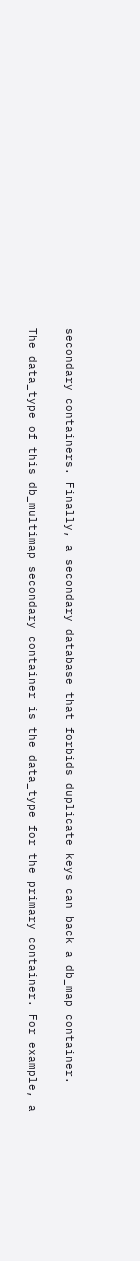secondary containers. Finally, a secondary database that forbids duplicate keys can back a db_map container.

The data_type of this db_multimap secondary container is the data_type for the primary container. For example, a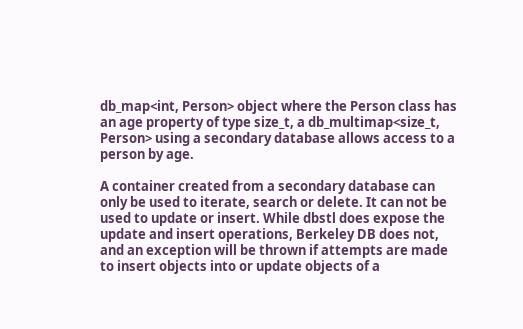db_map<int, Person> object where the Person class has an age property of type size_t, a db_multimap<size_t, Person> using a secondary database allows access to a person by age.

A container created from a secondary database can only be used to iterate, search or delete. It can not be used to update or insert. While dbstl does expose the update and insert operations, Berkeley DB does not, and an exception will be thrown if attempts are made to insert objects into or update objects of a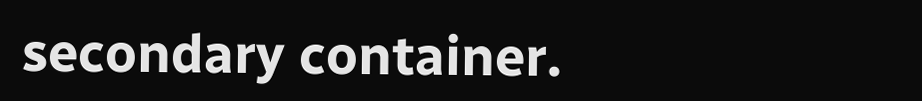secondary container.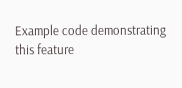Example code demonstrating this feature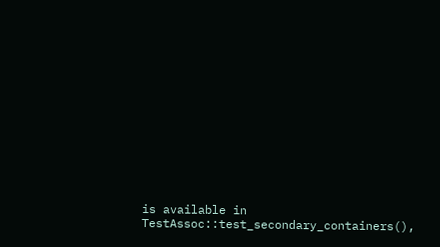is available in TestAssoc::test_secondary_containers(),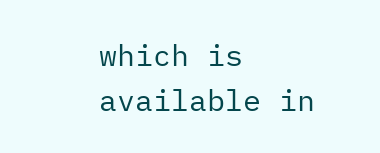which is available in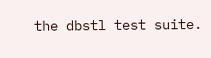the dbstl test suite.